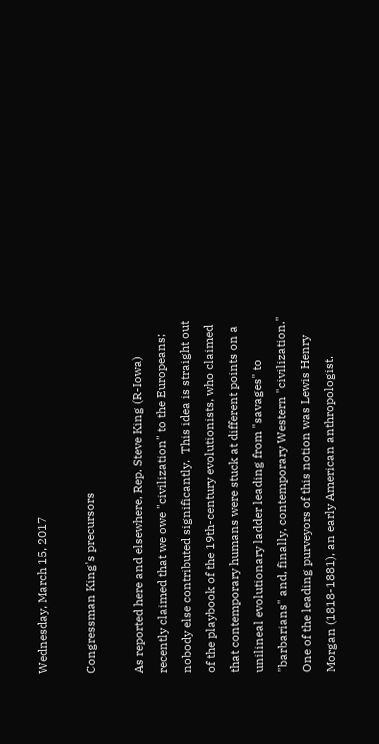Wednesday, March 15, 2017

Congressman King's precursors

As reported here and elsewhere, Rep. Steve King (R-Iowa) recently claimed that we owe "civilization" to the Europeans; nobody else contributed significantly.  This idea is straight out of the playbook of the 19th-century evolutionists, who claimed that contemporary humans were stuck at different points on a unilineal evolutionary ladder leading from "savages" to "barbarians" and, finally, contemporary Western "civilization."  One of the leading purveyors of this notion was Lewis Henry Morgan (1818-1881), an early American anthropologist.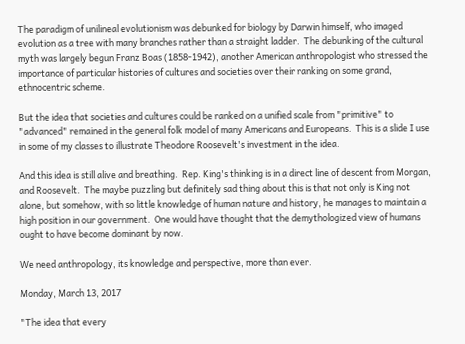The paradigm of unilineal evolutionism was debunked for biology by Darwin himself, who imaged evolution as a tree with many branches rather than a straight ladder.  The debunking of the cultural myth was largely begun Franz Boas (1858-1942), another American anthropologist who stressed the importance of particular histories of cultures and societies over their ranking on some grand, ethnocentric scheme.

But the idea that societies and cultures could be ranked on a unified scale from "primitive" to "advanced" remained in the general folk model of many Americans and Europeans.  This is a slide I use in some of my classes to illustrate Theodore Roosevelt's investment in the idea.

And this idea is still alive and breathing.  Rep. King's thinking is in a direct line of descent from Morgan, and Roosevelt.  The maybe puzzling but definitely sad thing about this is that not only is King not alone, but somehow, with so little knowledge of human nature and history, he manages to maintain a high position in our government.  One would have thought that the demythologized view of humans ought to have become dominant by now.

We need anthropology, its knowledge and perspective, more than ever.

Monday, March 13, 2017

"The idea that every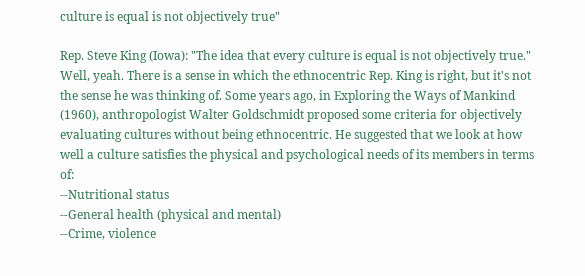culture is equal is not objectively true"

Rep. Steve King (Iowa): "The idea that every culture is equal is not objectively true."
Well, yeah. There is a sense in which the ethnocentric Rep. King is right, but it's not the sense he was thinking of. Some years ago, in Exploring the Ways of Mankind (1960), anthropologist Walter Goldschmidt proposed some criteria for objectively evaluating cultures without being ethnocentric. He suggested that we look at how well a culture satisfies the physical and psychological needs of its members in terms of:
--Nutritional status
--General health (physical and mental)
--Crime, violence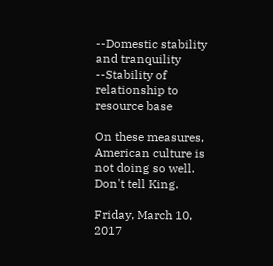--Domestic stability and tranquility
--Stability of relationship to resource base

On these measures, American culture is not doing so well. Don't tell King.

Friday, March 10, 2017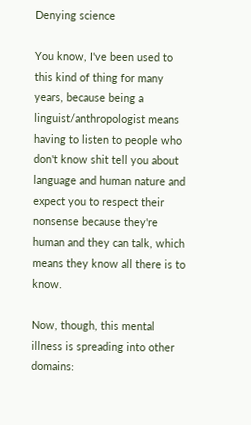Denying science

You know, I've been used to this kind of thing for many years, because being a linguist/anthropologist means having to listen to people who don't know shit tell you about language and human nature and expect you to respect their nonsense because they're human and they can talk, which means they know all there is to know.

Now, though, this mental illness is spreading into other domains: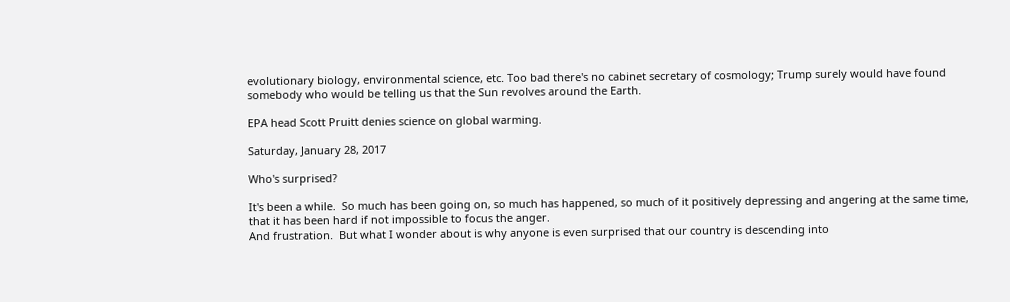evolutionary biology, environmental science, etc. Too bad there's no cabinet secretary of cosmology; Trump surely would have found somebody who would be telling us that the Sun revolves around the Earth.

EPA head Scott Pruitt denies science on global warming.

Saturday, January 28, 2017

Who's surprised?

It's been a while.  So much has been going on, so much has happened, so much of it positively depressing and angering at the same time, that it has been hard if not impossible to focus the anger.
And frustration.  But what I wonder about is why anyone is even surprised that our country is descending into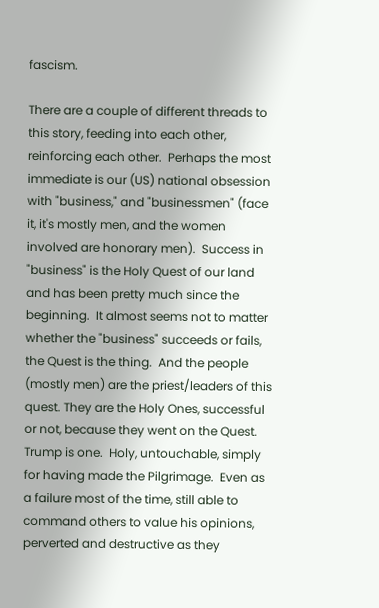fascism.

There are a couple of different threads to this story, feeding into each other, reinforcing each other.  Perhaps the most immediate is our (US) national obsession with "business," and "businessmen" (face it, it's mostly men, and the women involved are honorary men).  Success in "business" is the Holy Quest of our land and has been pretty much since the beginning.  It almost seems not to matter whether the "business" succeeds or fails, the Quest is the thing.  And the people (mostly men) are the priest/leaders of this quest. They are the Holy Ones, successful or not, because they went on the Quest.  Trump is one.  Holy, untouchable, simply for having made the Pilgrimage.  Even as a failure most of the time, still able to command others to value his opinions, perverted and destructive as they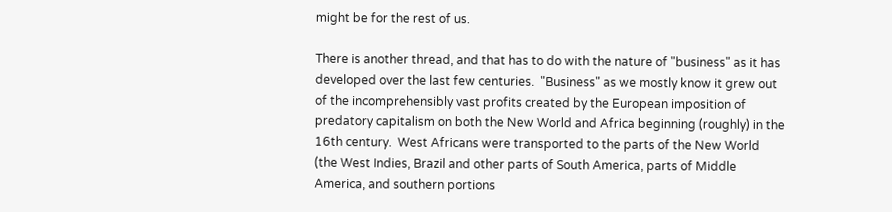might be for the rest of us.

There is another thread, and that has to do with the nature of "business" as it has developed over the last few centuries.  "Business" as we mostly know it grew out of the incomprehensibly vast profits created by the European imposition of predatory capitalism on both the New World and Africa beginning (roughly) in the 16th century.  West Africans were transported to the parts of the New World (the West Indies, Brazil and other parts of South America, parts of Middle America, and southern portions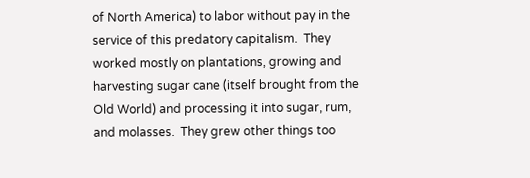of North America) to labor without pay in the service of this predatory capitalism.  They worked mostly on plantations, growing and harvesting sugar cane (itself brought from the Old World) and processing it into sugar, rum, and molasses.  They grew other things too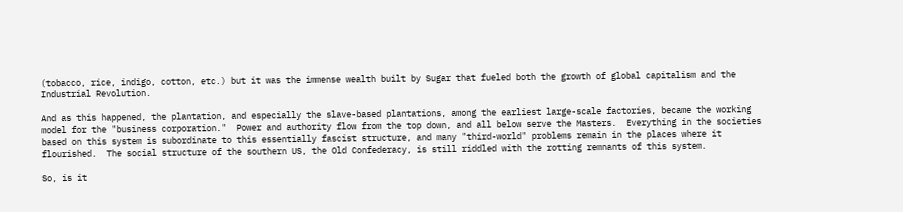(tobacco, rice, indigo, cotton, etc.) but it was the immense wealth built by Sugar that fueled both the growth of global capitalism and the Industrial Revolution.

And as this happened, the plantation, and especially the slave-based plantations, among the earliest large-scale factories, became the working model for the "business corporation."  Power and authority flow from the top down, and all below serve the Masters.  Everything in the societies based on this system is subordinate to this essentially fascist structure, and many "third-world" problems remain in the places where it flourished.  The social structure of the southern US, the Old Confederacy, is still riddled with the rotting remnants of this system.

So, is it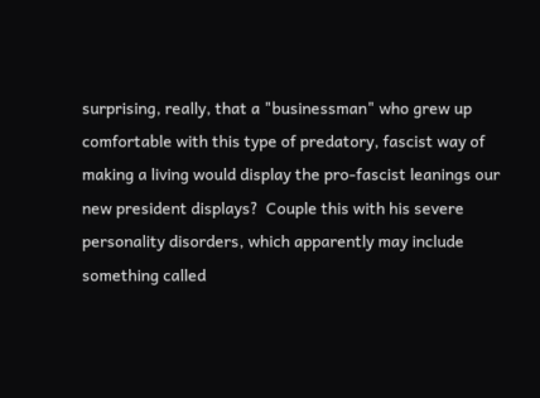surprising, really, that a "businessman" who grew up comfortable with this type of predatory, fascist way of making a living would display the pro-fascist leanings our new president displays?  Couple this with his severe personality disorders, which apparently may include something called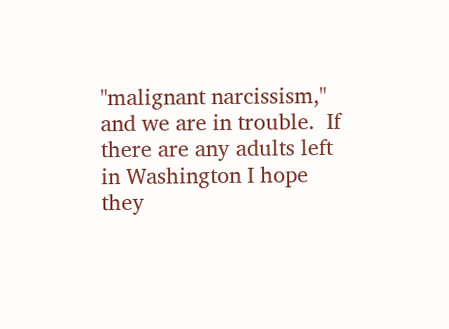"malignant narcissism," and we are in trouble.  If there are any adults left in Washington I hope they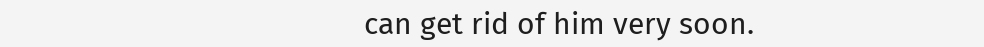can get rid of him very soon.